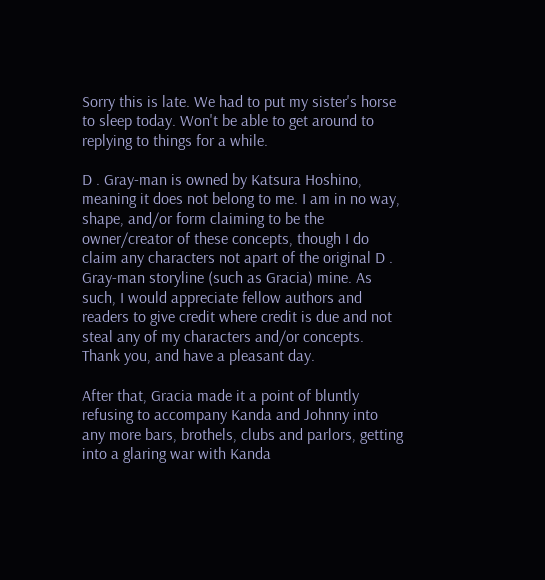Sorry this is late. We had to put my sister's horse to sleep today. Won't be able to get around to replying to things for a while.

D . Gray-man is owned by Katsura Hoshino, meaning it does not belong to me. I am in no way, shape, and/or form claiming to be the owner/creator of these concepts, though I do claim any characters not apart of the original D . Gray-man storyline (such as Gracia) mine. As such, I would appreciate fellow authors and readers to give credit where credit is due and not steal any of my characters and/or concepts. Thank you, and have a pleasant day.

After that, Gracia made it a point of bluntly refusing to accompany Kanda and Johnny into any more bars, brothels, clubs and parlors, getting into a glaring war with Kanda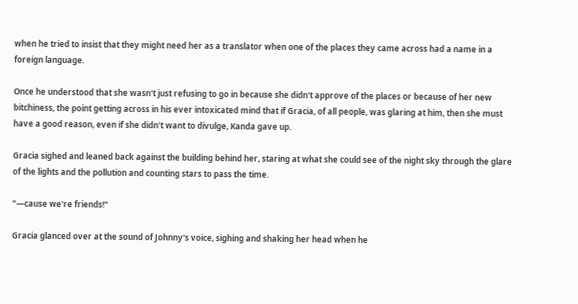when he tried to insist that they might need her as a translator when one of the places they came across had a name in a foreign language.

Once he understood that she wasn't just refusing to go in because she didn't approve of the places or because of her new bitchiness, the point getting across in his ever intoxicated mind that if Gracia, of all people, was glaring at him, then she must have a good reason, even if she didn't want to divulge, Kanda gave up.

Gracia sighed and leaned back against the building behind her, staring at what she could see of the night sky through the glare of the lights and the pollution and counting stars to pass the time.

"—cause we're friends!"

Gracia glanced over at the sound of Johnny's voice, sighing and shaking her head when he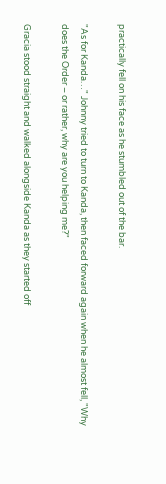practically fell on his face as he stumbled out of the bar.

"As for Kanda…" Johnny tried to turn to Kanda, then faced forward again when he almost fell, "Why does the Order – or rather, why are you helping me?"

Gracia stood straight and walked alongside Kanda as they started off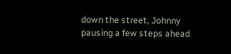down the street, Johnny pausing a few steps ahead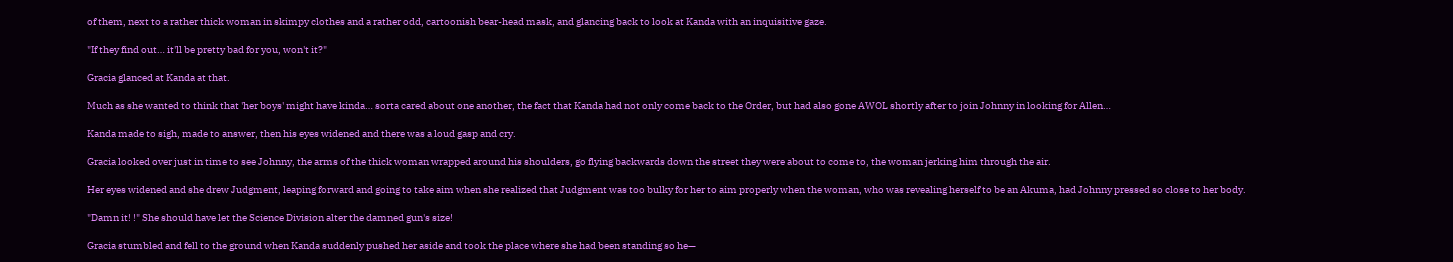of them, next to a rather thick woman in skimpy clothes and a rather odd, cartoonish bear-head mask, and glancing back to look at Kanda with an inquisitive gaze.

"If they find out… it'll be pretty bad for you, won't it?"

Gracia glanced at Kanda at that.

Much as she wanted to think that 'her boys' might have kinda… sorta cared about one another, the fact that Kanda had not only come back to the Order, but had also gone AWOL shortly after to join Johnny in looking for Allen…

Kanda made to sigh, made to answer, then his eyes widened and there was a loud gasp and cry.

Gracia looked over just in time to see Johnny, the arms of the thick woman wrapped around his shoulders, go flying backwards down the street they were about to come to, the woman jerking him through the air.

Her eyes widened and she drew Judgment, leaping forward and going to take aim when she realized that Judgment was too bulky for her to aim properly when the woman, who was revealing herself to be an Akuma, had Johnny pressed so close to her body.

"Damn it! !" She should have let the Science Division alter the damned gun's size!

Gracia stumbled and fell to the ground when Kanda suddenly pushed her aside and took the place where she had been standing so he—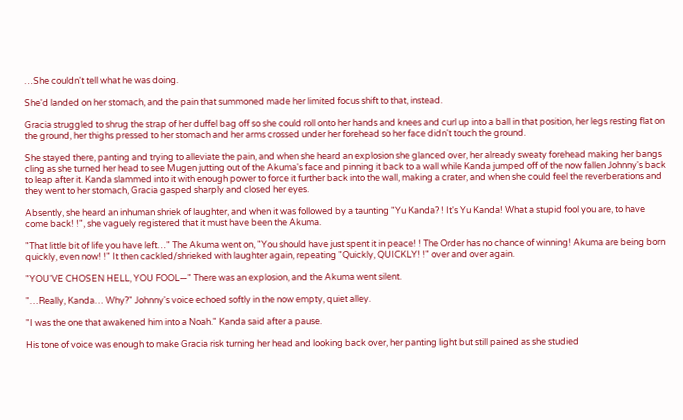…She couldn't tell what he was doing.

She'd landed on her stomach, and the pain that summoned made her limited focus shift to that, instead.

Gracia struggled to shrug the strap of her duffel bag off so she could roll onto her hands and knees and curl up into a ball in that position, her legs resting flat on the ground, her thighs pressed to her stomach and her arms crossed under her forehead so her face didn't touch the ground.

She stayed there, panting and trying to alleviate the pain, and when she heard an explosion she glanced over, her already sweaty forehead making her bangs cling as she turned her head to see Mugen jutting out of the Akuma's face and pinning it back to a wall while Kanda jumped off of the now fallen Johnny's back to leap after it. Kanda slammed into it with enough power to force it further back into the wall, making a crater, and when she could feel the reverberations and they went to her stomach, Gracia gasped sharply and closed her eyes.

Absently, she heard an inhuman shriek of laughter, and when it was followed by a taunting "Yu Kanda? ! It's Yu Kanda! What a stupid fool you are, to have come back! !", she vaguely registered that it must have been the Akuma.

"That little bit of life you have left…" The Akuma went on, "You should have just spent it in peace! ! The Order has no chance of winning! Akuma are being born quickly, even now! !" It then cackled/shrieked with laughter again, repeating "Quickly, QUICKLY! !" over and over again.

"YOU'VE CHOSEN HELL, YOU FOOL—" There was an explosion, and the Akuma went silent.

"…Really, Kanda… Why?" Johnny's voice echoed softly in the now empty, quiet alley.

"I was the one that awakened him into a Noah." Kanda said after a pause.

His tone of voice was enough to make Gracia risk turning her head and looking back over, her panting light but still pained as she studied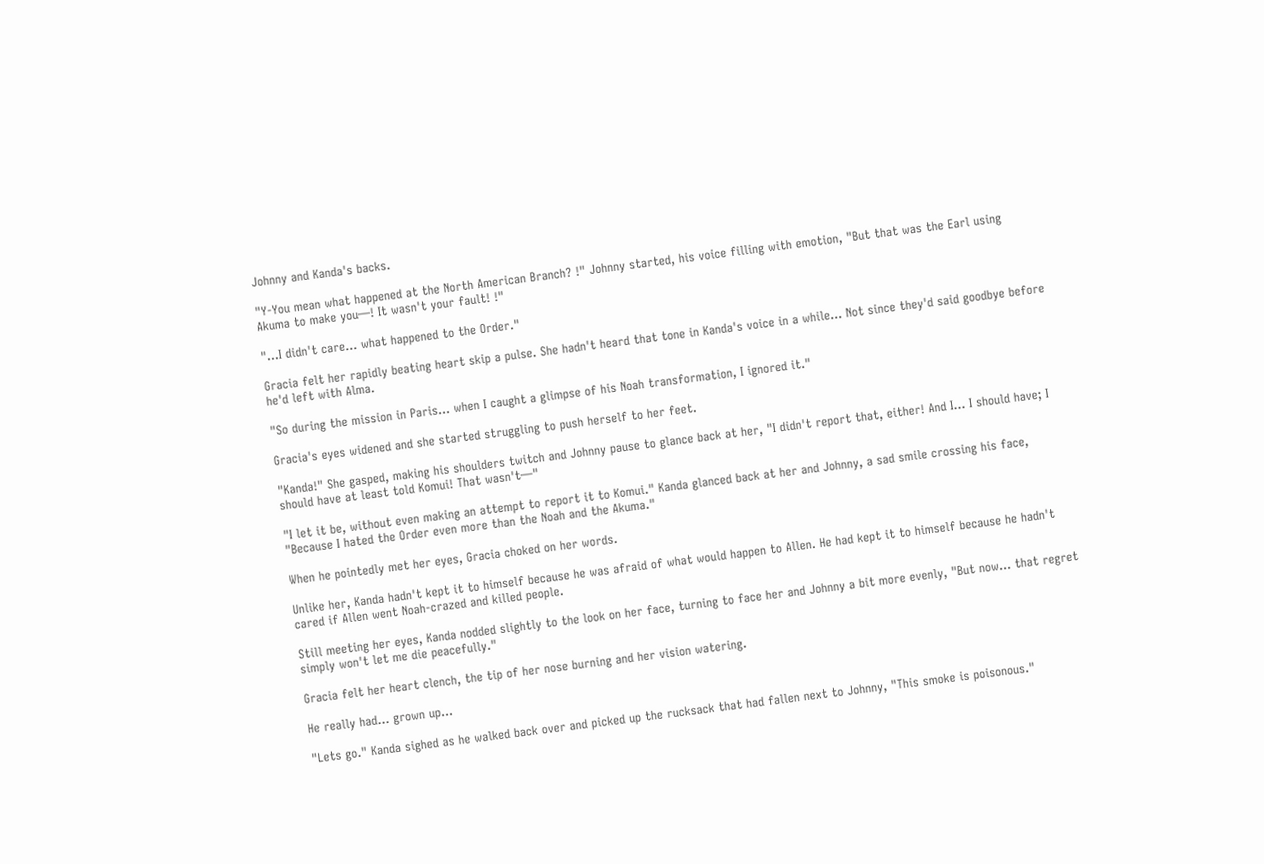Johnny and Kanda's backs.

"Y-You mean what happened at the North American Branch? !" Johnny started, his voice filling with emotion, "But that was the Earl using Akuma to make you—! It wasn't your fault! !"

"…I didn't care… what happened to the Order."

Gracia felt her rapidly beating heart skip a pulse. She hadn't heard that tone in Kanda's voice in a while… Not since they'd said goodbye before he'd left with Alma.

"So during the mission in Paris… when I caught a glimpse of his Noah transformation, I ignored it."

Gracia's eyes widened and she started struggling to push herself to her feet.

"Kanda!" She gasped, making his shoulders twitch and Johnny pause to glance back at her, "I didn't report that, either! And I… I should have; I should have at least told Komui! That wasn't—"

"I let it be, without even making an attempt to report it to Komui." Kanda glanced back at her and Johnny, a sad smile crossing his face, "Because I hated the Order even more than the Noah and the Akuma."

When he pointedly met her eyes, Gracia choked on her words.

Unlike her, Kanda hadn't kept it to himself because he was afraid of what would happen to Allen. He had kept it to himself because he hadn't cared if Allen went Noah-crazed and killed people.

Still meeting her eyes, Kanda nodded slightly to the look on her face, turning to face her and Johnny a bit more evenly, "But now… that regret simply won't let me die peacefully."

Gracia felt her heart clench, the tip of her nose burning and her vision watering.

He really had… grown up…

"Lets go." Kanda sighed as he walked back over and picked up the rucksack that had fallen next to Johnny, "This smoke is poisonous."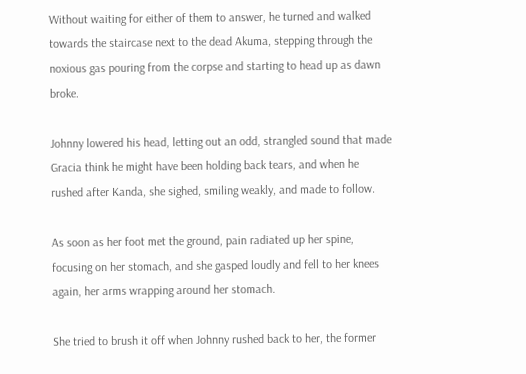Without waiting for either of them to answer, he turned and walked towards the staircase next to the dead Akuma, stepping through the noxious gas pouring from the corpse and starting to head up as dawn broke.

Johnny lowered his head, letting out an odd, strangled sound that made Gracia think he might have been holding back tears, and when he rushed after Kanda, she sighed, smiling weakly, and made to follow.

As soon as her foot met the ground, pain radiated up her spine, focusing on her stomach, and she gasped loudly and fell to her knees again, her arms wrapping around her stomach.

She tried to brush it off when Johnny rushed back to her, the former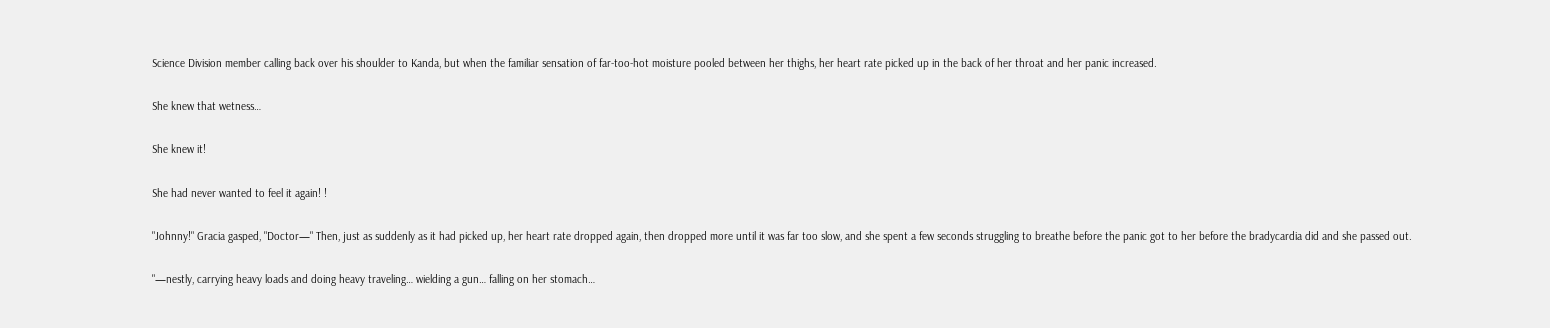Science Division member calling back over his shoulder to Kanda, but when the familiar sensation of far-too-hot moisture pooled between her thighs, her heart rate picked up in the back of her throat and her panic increased.

She knew that wetness…

She knew it!

She had never wanted to feel it again! !

"Johnny!" Gracia gasped, "Doctor—" Then, just as suddenly as it had picked up, her heart rate dropped again, then dropped more until it was far too slow, and she spent a few seconds struggling to breathe before the panic got to her before the bradycardia did and she passed out.

"—nestly, carrying heavy loads and doing heavy traveling… wielding a gun… falling on her stomach…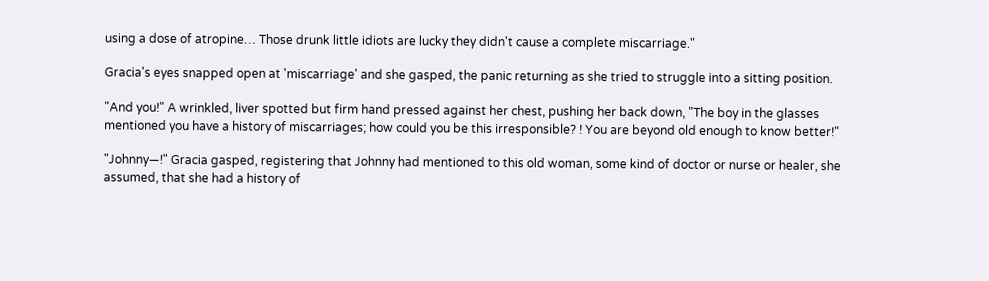using a dose of atropine… Those drunk little idiots are lucky they didn't cause a complete miscarriage."

Gracia's eyes snapped open at 'miscarriage' and she gasped, the panic returning as she tried to struggle into a sitting position.

"And you!" A wrinkled, liver spotted but firm hand pressed against her chest, pushing her back down, "The boy in the glasses mentioned you have a history of miscarriages; how could you be this irresponsible? ! You are beyond old enough to know better!"

"Johnny—!" Gracia gasped, registering that Johnny had mentioned to this old woman, some kind of doctor or nurse or healer, she assumed, that she had a history of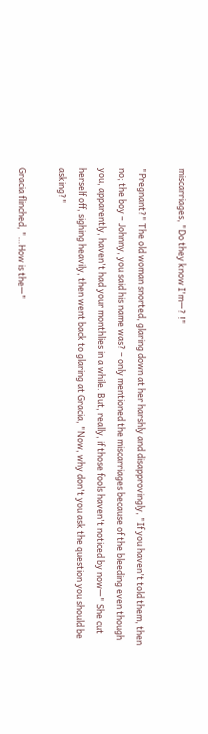miscarriages, "Do they know I'm—? !"

"Pregnant?" The old woman snorted, glaring down at her harshly and disapprovingly, "If you haven't told them, then no; the boy – Johnny, you said his name was? – only mentioned the miscarriages because of the bleeding even though you, apparently, haven't had your monthlies in a while. But, really, if those fools haven't noticed by now—" She cut herself off, sighing heavily, then went back to glaring at Gracia, "Now, why don't you ask the question you should be asking?"

Gracia flinched, "…How is the—"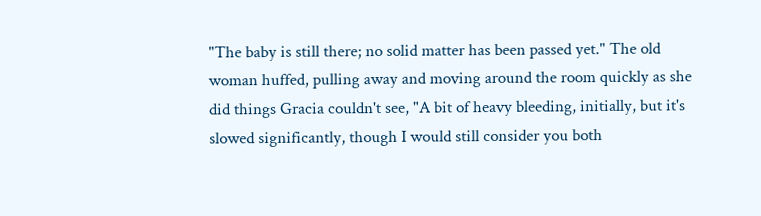"The baby is still there; no solid matter has been passed yet." The old woman huffed, pulling away and moving around the room quickly as she did things Gracia couldn't see, "A bit of heavy bleeding, initially, but it's slowed significantly, though I would still consider you both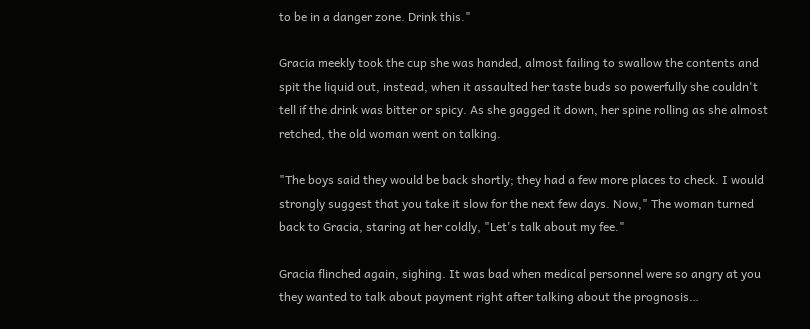to be in a danger zone. Drink this."

Gracia meekly took the cup she was handed, almost failing to swallow the contents and spit the liquid out, instead, when it assaulted her taste buds so powerfully she couldn't tell if the drink was bitter or spicy. As she gagged it down, her spine rolling as she almost retched, the old woman went on talking.

"The boys said they would be back shortly; they had a few more places to check. I would strongly suggest that you take it slow for the next few days. Now," The woman turned back to Gracia, staring at her coldly, "Let's talk about my fee."

Gracia flinched again, sighing. It was bad when medical personnel were so angry at you they wanted to talk about payment right after talking about the prognosis…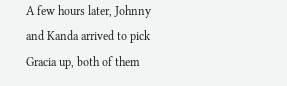A few hours later, Johnny and Kanda arrived to pick Gracia up, both of them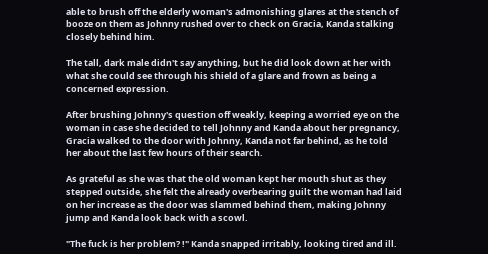able to brush off the elderly woman's admonishing glares at the stench of booze on them as Johnny rushed over to check on Gracia, Kanda stalking closely behind him.

The tall, dark male didn't say anything, but he did look down at her with what she could see through his shield of a glare and frown as being a concerned expression.

After brushing Johnny's question off weakly, keeping a worried eye on the woman in case she decided to tell Johnny and Kanda about her pregnancy, Gracia walked to the door with Johnny, Kanda not far behind, as he told her about the last few hours of their search.

As grateful as she was that the old woman kept her mouth shut as they stepped outside, she felt the already overbearing guilt the woman had laid on her increase as the door was slammed behind them, making Johnny jump and Kanda look back with a scowl.

"The fuck is her problem? !" Kanda snapped irritably, looking tired and ill.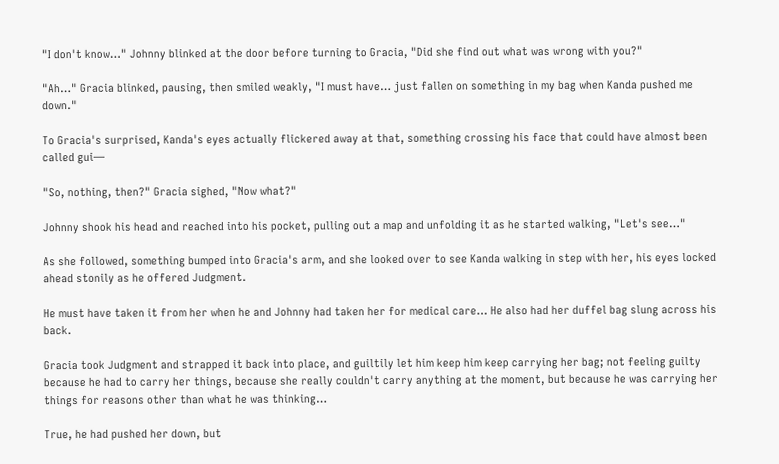"I don't know…" Johnny blinked at the door before turning to Gracia, "Did she find out what was wrong with you?"

"Ah…" Gracia blinked, pausing, then smiled weakly, "I must have… just fallen on something in my bag when Kanda pushed me down."

To Gracia's surprised, Kanda's eyes actually flickered away at that, something crossing his face that could have almost been called gui—

"So, nothing, then?" Gracia sighed, "Now what?"

Johnny shook his head and reached into his pocket, pulling out a map and unfolding it as he started walking, "Let's see…"

As she followed, something bumped into Gracia's arm, and she looked over to see Kanda walking in step with her, his eyes locked ahead stonily as he offered Judgment.

He must have taken it from her when he and Johnny had taken her for medical care… He also had her duffel bag slung across his back.

Gracia took Judgment and strapped it back into place, and guiltily let him keep him keep carrying her bag; not feeling guilty because he had to carry her things, because she really couldn't carry anything at the moment, but because he was carrying her things for reasons other than what he was thinking…

True, he had pushed her down, but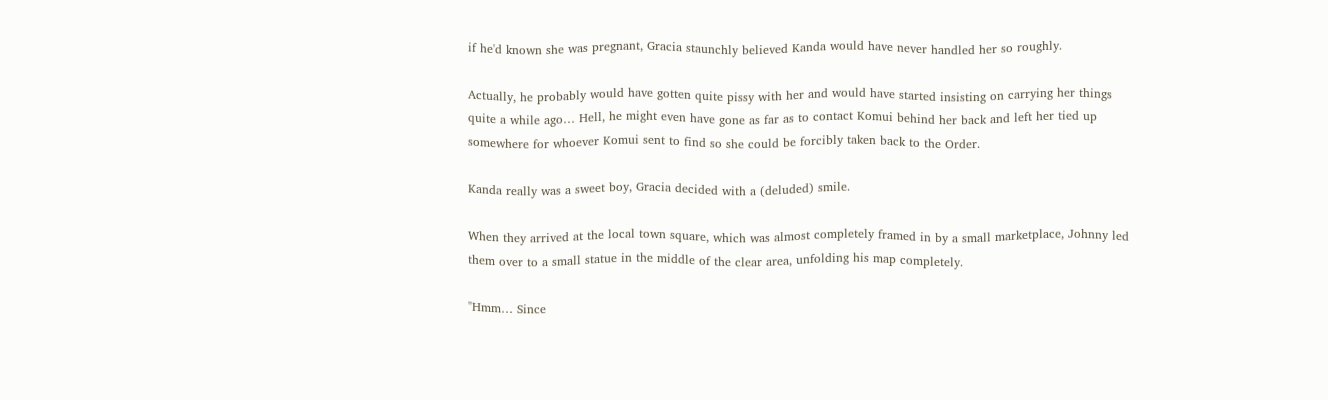if he'd known she was pregnant, Gracia staunchly believed Kanda would have never handled her so roughly.

Actually, he probably would have gotten quite pissy with her and would have started insisting on carrying her things quite a while ago… Hell, he might even have gone as far as to contact Komui behind her back and left her tied up somewhere for whoever Komui sent to find so she could be forcibly taken back to the Order.

Kanda really was a sweet boy, Gracia decided with a (deluded) smile.

When they arrived at the local town square, which was almost completely framed in by a small marketplace, Johnny led them over to a small statue in the middle of the clear area, unfolding his map completely.

"Hmm… Since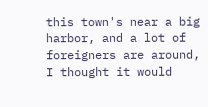this town's near a big harbor, and a lot of foreigners are around, I thought it would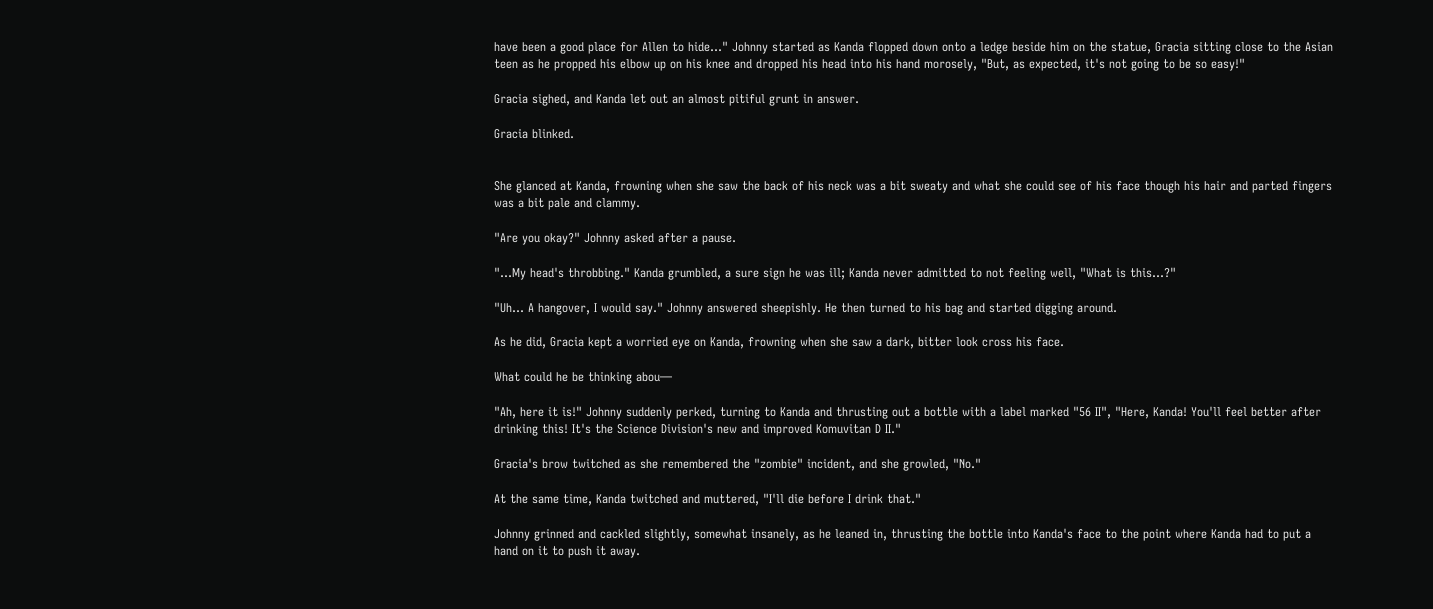have been a good place for Allen to hide…" Johnny started as Kanda flopped down onto a ledge beside him on the statue, Gracia sitting close to the Asian teen as he propped his elbow up on his knee and dropped his head into his hand morosely, "But, as expected, it's not going to be so easy!"

Gracia sighed, and Kanda let out an almost pitiful grunt in answer.

Gracia blinked.


She glanced at Kanda, frowning when she saw the back of his neck was a bit sweaty and what she could see of his face though his hair and parted fingers was a bit pale and clammy.

"Are you okay?" Johnny asked after a pause.

"…My head's throbbing." Kanda grumbled, a sure sign he was ill; Kanda never admitted to not feeling well, "What is this…?"

"Uh… A hangover, I would say." Johnny answered sheepishly. He then turned to his bag and started digging around.

As he did, Gracia kept a worried eye on Kanda, frowning when she saw a dark, bitter look cross his face.

What could he be thinking abou—

"Ah, here it is!" Johnny suddenly perked, turning to Kanda and thrusting out a bottle with a label marked "56 II", "Here, Kanda! You'll feel better after drinking this! It's the Science Division's new and improved Komuvitan D II."

Gracia's brow twitched as she remembered the "zombie" incident, and she growled, "No."

At the same time, Kanda twitched and muttered, "I'll die before I drink that."

Johnny grinned and cackled slightly, somewhat insanely, as he leaned in, thrusting the bottle into Kanda's face to the point where Kanda had to put a hand on it to push it away.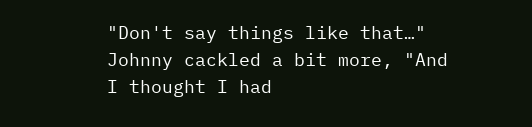"Don't say things like that…" Johnny cackled a bit more, "And I thought I had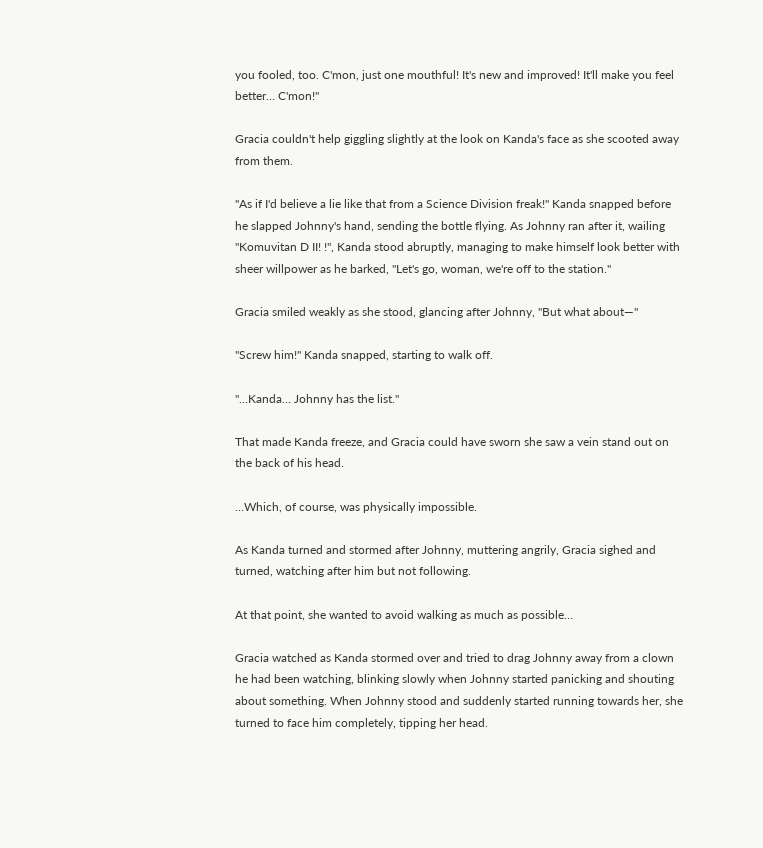you fooled, too. C'mon, just one mouthful! It's new and improved! It'll make you feel better… C'mon!"

Gracia couldn't help giggling slightly at the look on Kanda's face as she scooted away from them.

"As if I'd believe a lie like that from a Science Division freak!" Kanda snapped before he slapped Johnny's hand, sending the bottle flying. As Johnny ran after it, wailing "Komuvitan D II! !", Kanda stood abruptly, managing to make himself look better with sheer willpower as he barked, "Let's go, woman, we're off to the station."

Gracia smiled weakly as she stood, glancing after Johnny, "But what about—"

"Screw him!" Kanda snapped, starting to walk off.

"…Kanda… Johnny has the list."

That made Kanda freeze, and Gracia could have sworn she saw a vein stand out on the back of his head.

…Which, of course, was physically impossible.

As Kanda turned and stormed after Johnny, muttering angrily, Gracia sighed and turned, watching after him but not following.

At that point, she wanted to avoid walking as much as possible…

Gracia watched as Kanda stormed over and tried to drag Johnny away from a clown he had been watching, blinking slowly when Johnny started panicking and shouting about something. When Johnny stood and suddenly started running towards her, she turned to face him completely, tipping her head.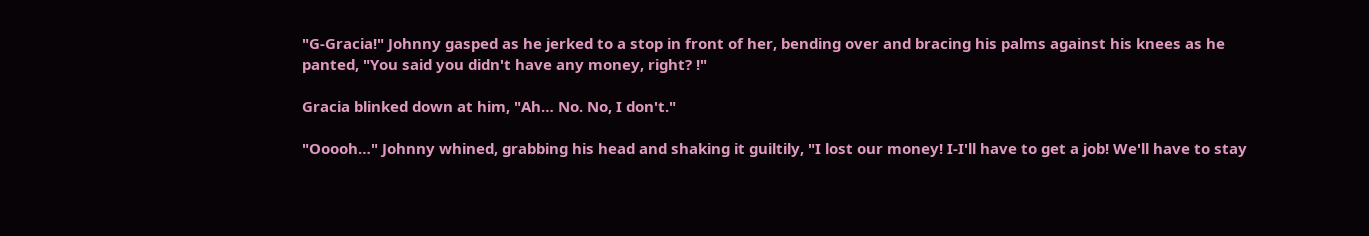"G-Gracia!" Johnny gasped as he jerked to a stop in front of her, bending over and bracing his palms against his knees as he panted, "You said you didn't have any money, right? !"

Gracia blinked down at him, "Ah… No. No, I don't."

"Ooooh…" Johnny whined, grabbing his head and shaking it guiltily, "I lost our money! I-I'll have to get a job! We'll have to stay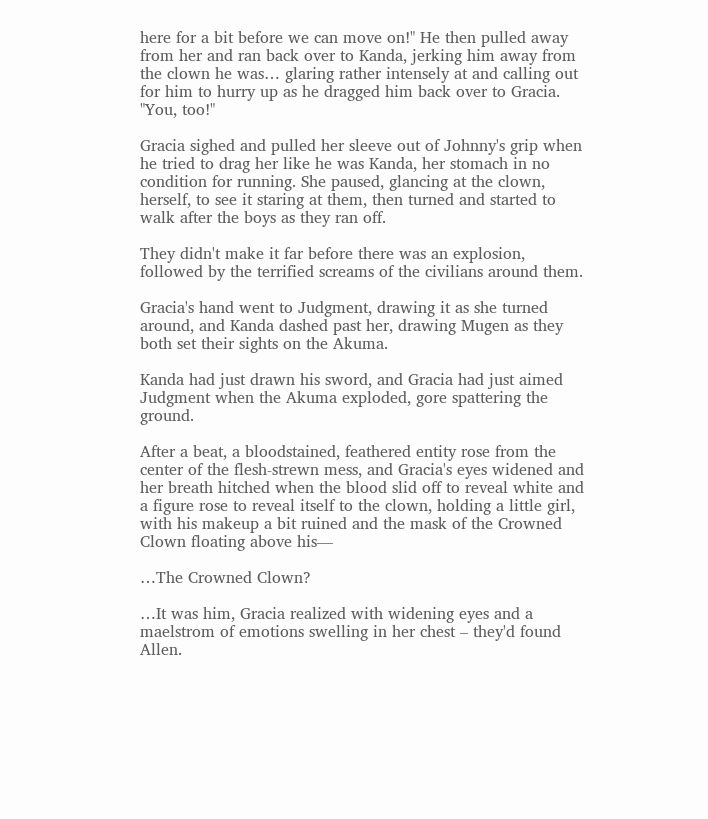here for a bit before we can move on!" He then pulled away from her and ran back over to Kanda, jerking him away from the clown he was… glaring rather intensely at and calling out for him to hurry up as he dragged him back over to Gracia. "You, too!"

Gracia sighed and pulled her sleeve out of Johnny's grip when he tried to drag her like he was Kanda, her stomach in no condition for running. She paused, glancing at the clown, herself, to see it staring at them, then turned and started to walk after the boys as they ran off.

They didn't make it far before there was an explosion, followed by the terrified screams of the civilians around them.

Gracia's hand went to Judgment, drawing it as she turned around, and Kanda dashed past her, drawing Mugen as they both set their sights on the Akuma.

Kanda had just drawn his sword, and Gracia had just aimed Judgment when the Akuma exploded, gore spattering the ground.

After a beat, a bloodstained, feathered entity rose from the center of the flesh-strewn mess, and Gracia's eyes widened and her breath hitched when the blood slid off to reveal white and a figure rose to reveal itself to the clown, holding a little girl, with his makeup a bit ruined and the mask of the Crowned Clown floating above his—

…The Crowned Clown?

…It was him, Gracia realized with widening eyes and a maelstrom of emotions swelling in her chest – they'd found Allen.